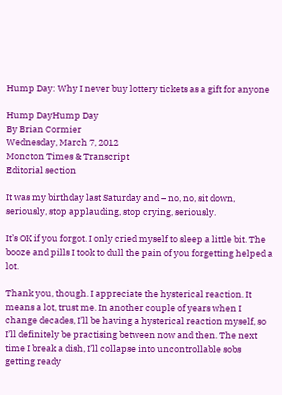Hump Day: Why I never buy lottery tickets as a gift for anyone

Hump DayHump Day
By Brian Cormier
Wednesday, March 7, 2012
Moncton Times & Transcript
Editorial section

It was my birthday last Saturday and – no, no, sit down, seriously, stop applauding, stop crying, seriously.

It’s OK if you forgot. I only cried myself to sleep a little bit. The booze and pills I took to dull the pain of you forgetting helped a lot.

Thank you, though. I appreciate the hysterical reaction. It means a lot, trust me. In another couple of years when I change decades, I’ll be having a hysterical reaction myself, so I’ll definitely be practising between now and then. The next time I break a dish, I’ll collapse into uncontrollable sobs getting ready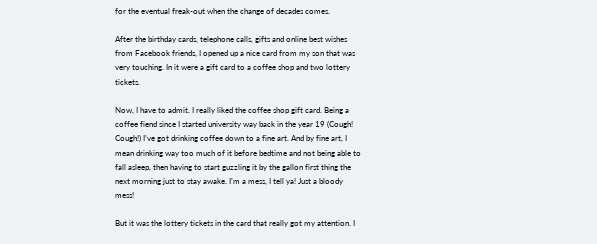for the eventual freak-out when the change of decades comes.

After the birthday cards, telephone calls, gifts and online best wishes from Facebook friends, I opened up a nice card from my son that was very touching. In it were a gift card to a coffee shop and two lottery tickets.

Now, I have to admit. I really liked the coffee shop gift card. Being a coffee fiend since I started university way back in the year 19 (Cough! Cough!) I’ve got drinking coffee down to a fine art. And by fine art, I mean drinking way too much of it before bedtime and not being able to fall asleep, then having to start guzzling it by the gallon first thing the next morning just to stay awake. I’m a mess, I tell ya! Just a bloody mess!

But it was the lottery tickets in the card that really got my attention. I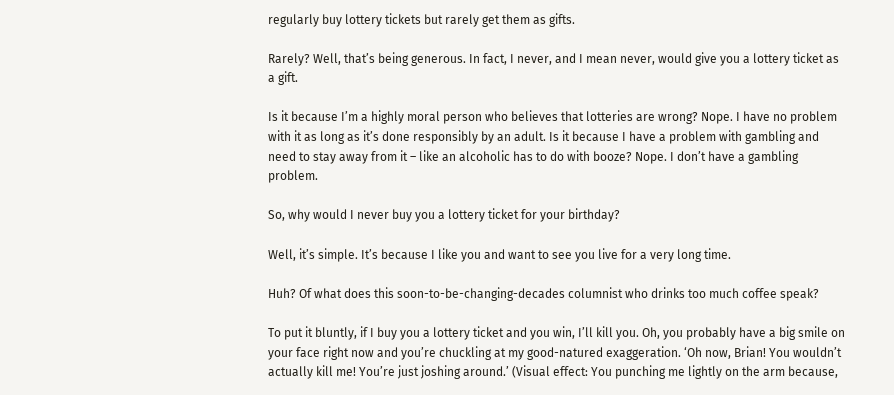regularly buy lottery tickets but rarely get them as gifts.

Rarely? Well, that’s being generous. In fact, I never, and I mean never, would give you a lottery ticket as a gift.

Is it because I’m a highly moral person who believes that lotteries are wrong? Nope. I have no problem with it as long as it’s done responsibly by an adult. Is it because I have a problem with gambling and need to stay away from it – like an alcoholic has to do with booze? Nope. I don’t have a gambling problem.

So, why would I never buy you a lottery ticket for your birthday?

Well, it’s simple. It’s because I like you and want to see you live for a very long time.

Huh? Of what does this soon-to-be-changing-decades columnist who drinks too much coffee speak?

To put it bluntly, if I buy you a lottery ticket and you win, I’ll kill you. Oh, you probably have a big smile on your face right now and you’re chuckling at my good-natured exaggeration. ‘Oh now, Brian! You wouldn’t actually kill me! You’re just joshing around.’ (Visual effect: You punching me lightly on the arm because,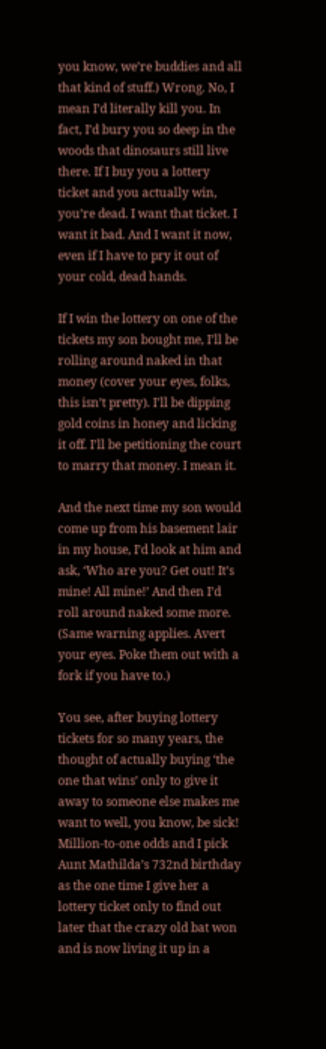you know, we’re buddies and all that kind of stuff.) Wrong. No, I mean I’d literally kill you. In fact, I’d bury you so deep in the woods that dinosaurs still live there. If I buy you a lottery ticket and you actually win, you’re dead. I want that ticket. I want it bad. And I want it now, even if I have to pry it out of your cold, dead hands.

If I win the lottery on one of the tickets my son bought me, I’ll be rolling around naked in that money (cover your eyes, folks, this isn’t pretty). I’ll be dipping gold coins in honey and licking it off. I’ll be petitioning the court to marry that money. I mean it.

And the next time my son would come up from his basement lair in my house, I’d look at him and ask, ‘Who are you? Get out! It’s mine! All mine!’ And then I’d roll around naked some more. (Same warning applies. Avert your eyes. Poke them out with a fork if you have to.)

You see, after buying lottery tickets for so many years, the thought of actually buying ‘the one that wins’ only to give it away to someone else makes me want to well, you know, be sick! Million-to-one odds and I pick Aunt Mathilda’s 732nd birthday as the one time I give her a lottery ticket only to find out later that the crazy old bat won and is now living it up in a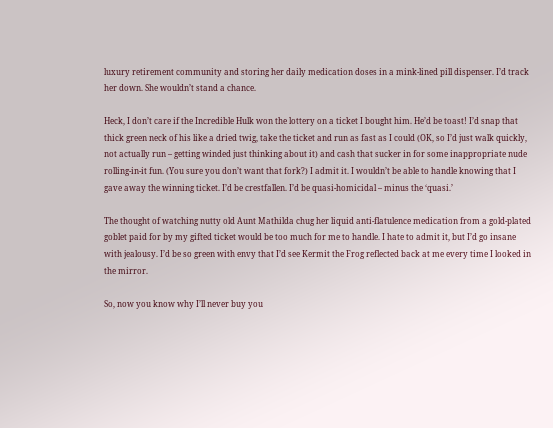luxury retirement community and storing her daily medication doses in a mink-lined pill dispenser. I’d track her down. She wouldn’t stand a chance.

Heck, I don’t care if the Incredible Hulk won the lottery on a ticket I bought him. He’d be toast! I’d snap that thick green neck of his like a dried twig, take the ticket and run as fast as I could (OK, so I’d just walk quickly, not actually run – getting winded just thinking about it) and cash that sucker in for some inappropriate nude rolling-in-it fun. (You sure you don’t want that fork?) I admit it. I wouldn’t be able to handle knowing that I gave away the winning ticket. I’d be crestfallen. I’d be quasi-homicidal – minus the ‘quasi.’

The thought of watching nutty old Aunt Mathilda chug her liquid anti-flatulence medication from a gold-plated goblet paid for by my gifted ticket would be too much for me to handle. I hate to admit it, but I’d go insane with jealousy. I’d be so green with envy that I’d see Kermit the Frog reflected back at me every time I looked in the mirror.

So, now you know why I’ll never buy you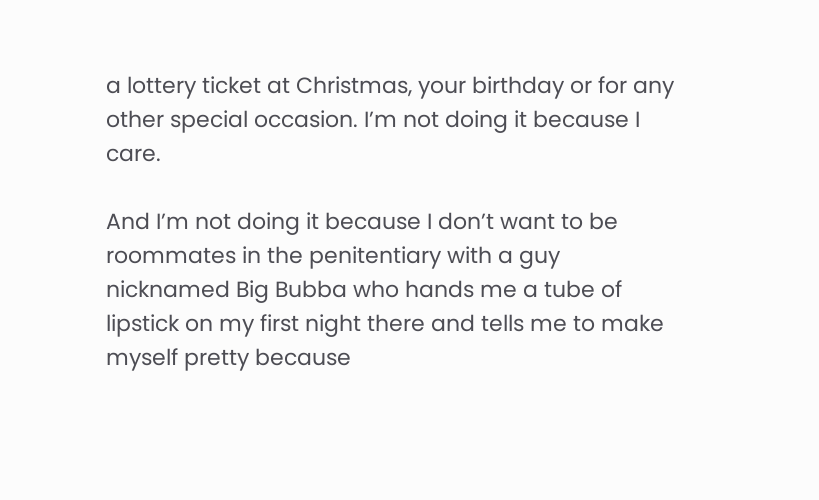a lottery ticket at Christmas, your birthday or for any other special occasion. I’m not doing it because I care.

And I’m not doing it because I don’t want to be roommates in the penitentiary with a guy nicknamed Big Bubba who hands me a tube of lipstick on my first night there and tells me to make myself pretty because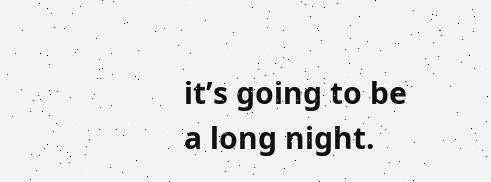it’s going to be a long night.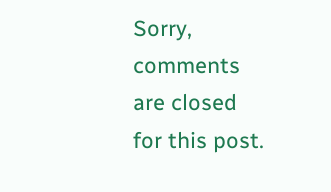Sorry, comments are closed for this post.